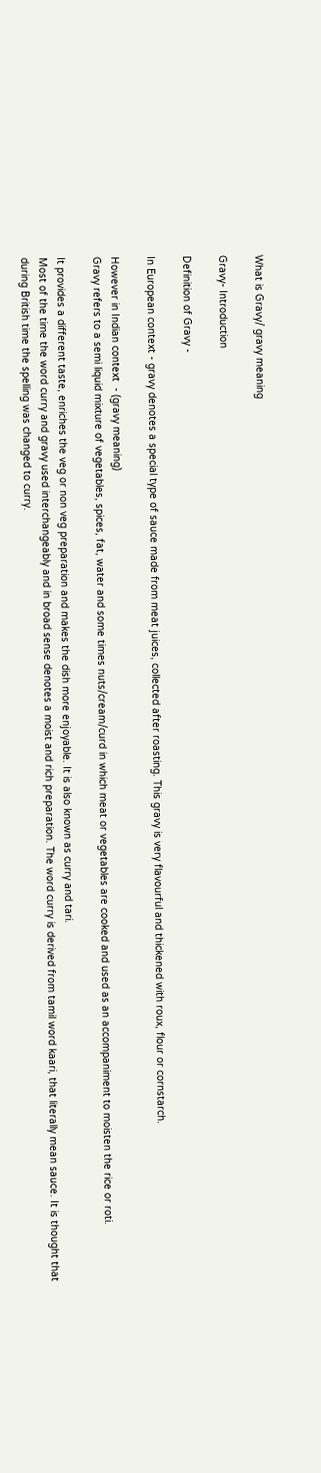What is Gravy/ gravy meaning

Gravy- Introduction

Definition of Gravy -

In European context - gravy denotes a special type of sauce made from meat juices, collected after roasting. This gravy is very flavourful and thickened with roux, flour or cornstarch.

However in Indian context  - (gravy meaning)
Gravy refers to a semi liquid mixture of vegetables, spices, fat, water and some times nuts/cream/curd in which meat or vegetables are cooked and used as an accompaniment to moisten the rice or roti.

It provides a different taste, enriches the veg or non veg preparation and makes the dish more enjoyable. It is also known as curry and tari.
Most of the time the word curry and gravy used interchangeably and in broad sense denotes a moist and rich preparation. The word curry is derived from tamil word kaari, that literally mean sauce. It is thought that during British time the spelling was changed to curry.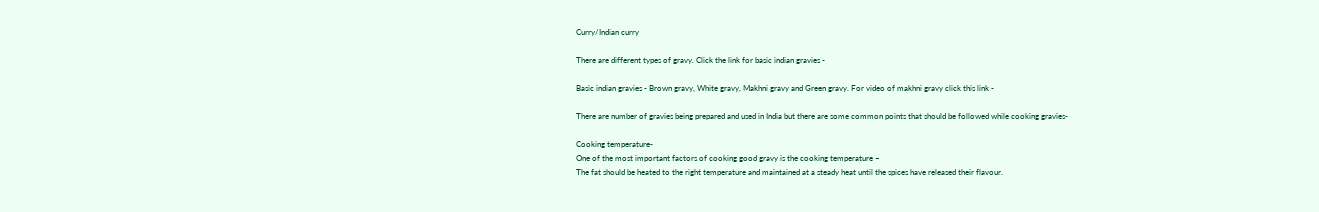Curry/Indian curry

There are different types of gravy. Click the link for basic indian gravies -

Basic indian gravies - Brown gravy, White gravy, Makhni gravy and Green gravy. For video of makhni gravy click this link -

There are number of gravies being prepared and used in India but there are some common points that should be followed while cooking gravies-

Cooking temperature-
One of the most important factors of cooking good gravy is the cooking temperature –
The fat should be heated to the right temperature and maintained at a steady heat until the spices have released their flavour.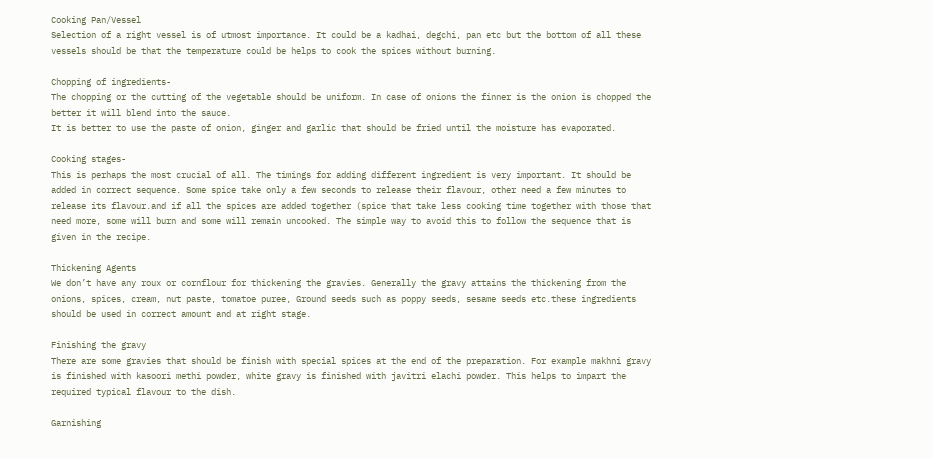Cooking Pan/Vessel
Selection of a right vessel is of utmost importance. It could be a kadhai, degchi, pan etc but the bottom of all these vessels should be that the temperature could be helps to cook the spices without burning.

Chopping of ingredients-
The chopping or the cutting of the vegetable should be uniform. In case of onions the finner is the onion is chopped the better it will blend into the sauce.
It is better to use the paste of onion, ginger and garlic that should be fried until the moisture has evaporated.

Cooking stages-
This is perhaps the most crucial of all. The timings for adding different ingredient is very important. It should be added in correct sequence. Some spice take only a few seconds to release their flavour, other need a few minutes to release its flavour.and if all the spices are added together (spice that take less cooking time together with those that need more, some will burn and some will remain uncooked. The simple way to avoid this to follow the sequence that is given in the recipe.

Thickening Agents
We don’t have any roux or cornflour for thickening the gravies. Generally the gravy attains the thickening from the onions, spices, cream, nut paste, tomatoe puree, Ground seeds such as poppy seeds, sesame seeds etc.these ingredients should be used in correct amount and at right stage.

Finishing the gravy
There are some gravies that should be finish with special spices at the end of the preparation. For example makhni gravy is finished with kasoori methi powder, white gravy is finished with javitri elachi powder. This helps to impart the required typical flavour to the dish.

Garnishing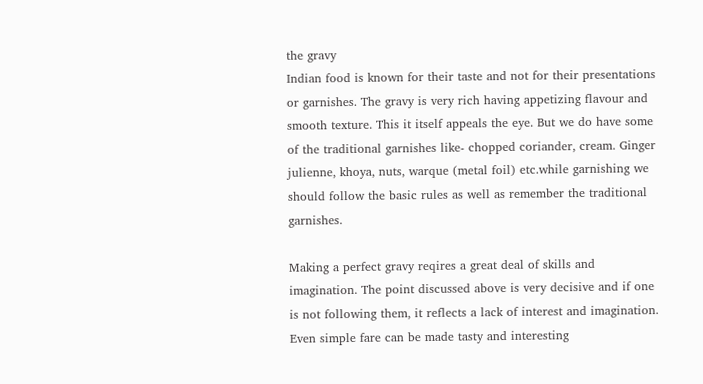the gravy
Indian food is known for their taste and not for their presentations or garnishes. The gravy is very rich having appetizing flavour and smooth texture. This it itself appeals the eye. But we do have some of the traditional garnishes like- chopped coriander, cream. Ginger julienne, khoya, nuts, warque (metal foil) etc.while garnishing we should follow the basic rules as well as remember the traditional garnishes.

Making a perfect gravy reqires a great deal of skills and imagination. The point discussed above is very decisive and if one is not following them, it reflects a lack of interest and imagination. Even simple fare can be made tasty and interesting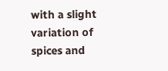with a slight variation of spices and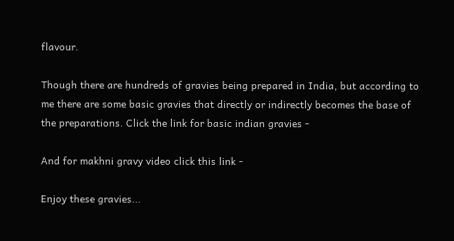flavour.

Though there are hundreds of gravies being prepared in India, but according to me there are some basic gravies that directly or indirectly becomes the base of the preparations. Click the link for basic indian gravies -

And for makhni gravy video click this link -

Enjoy these gravies...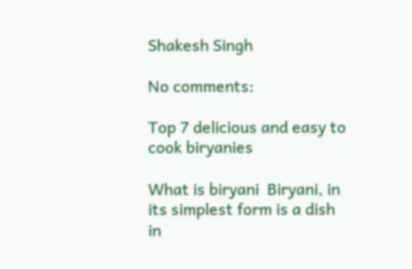Shakesh Singh

No comments:

Top 7 delicious and easy to cook biryanies

What is biryani  Biryani, in its simplest form is a dish in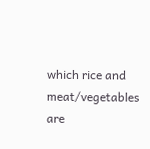which rice and meat/vegetables  are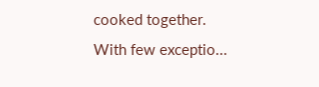cooked together. With few exceptio...